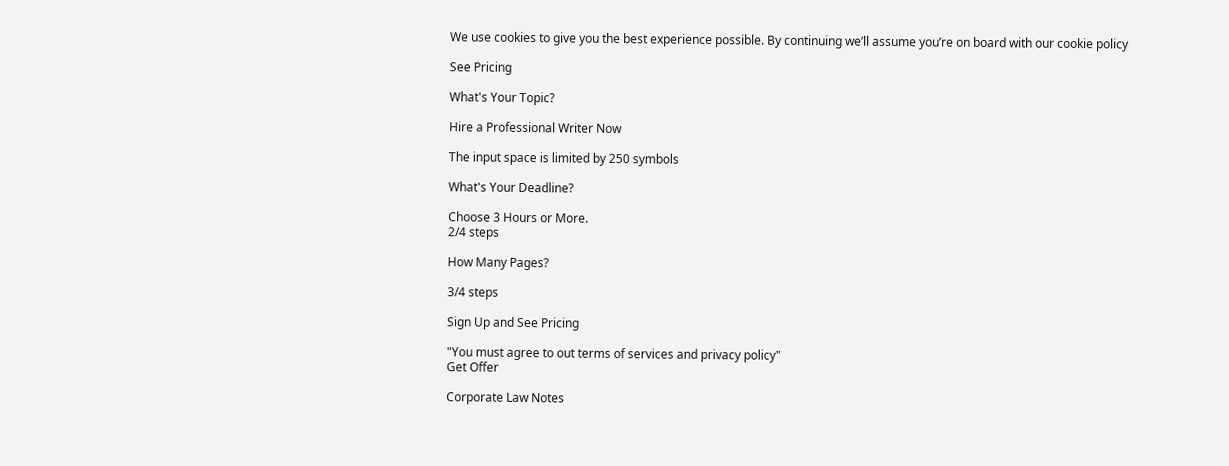We use cookies to give you the best experience possible. By continuing we’ll assume you’re on board with our cookie policy

See Pricing

What's Your Topic?

Hire a Professional Writer Now

The input space is limited by 250 symbols

What's Your Deadline?

Choose 3 Hours or More.
2/4 steps

How Many Pages?

3/4 steps

Sign Up and See Pricing

"You must agree to out terms of services and privacy policy"
Get Offer

Corporate Law Notes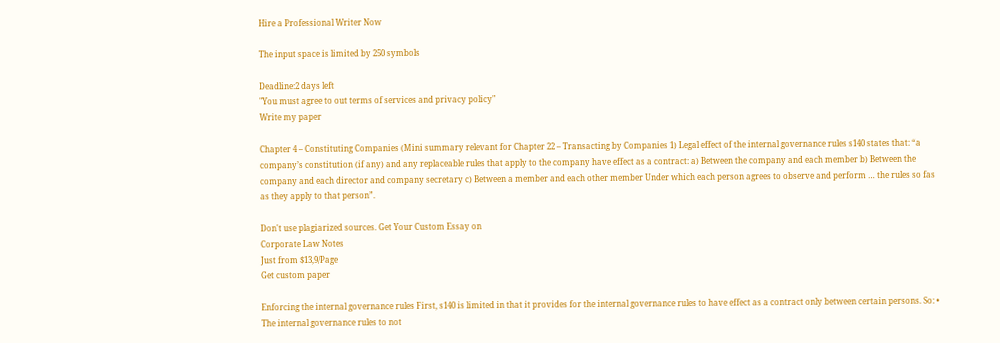Hire a Professional Writer Now

The input space is limited by 250 symbols

Deadline:2 days left
"You must agree to out terms of services and privacy policy"
Write my paper

Chapter 4 – Constituting Companies (Mini summary relevant for Chapter 22 – Transacting by Companies 1) Legal effect of the internal governance rules s140 states that: “a company’s constitution (if any) and any replaceable rules that apply to the company have effect as a contract: a) Between the company and each member b) Between the company and each director and company secretary c) Between a member and each other member Under which each person agrees to observe and perform … the rules so fas as they apply to that person”.

Don't use plagiarized sources. Get Your Custom Essay on
Corporate Law Notes
Just from $13,9/Page
Get custom paper

Enforcing the internal governance rules First, s140 is limited in that it provides for the internal governance rules to have effect as a contract only between certain persons. So: • The internal governance rules to not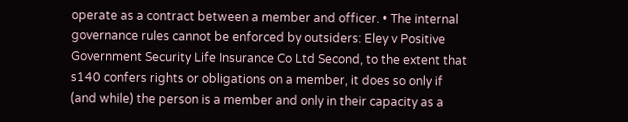operate as a contract between a member and officer. • The internal governance rules cannot be enforced by outsiders: Eley v Positive Government Security Life Insurance Co Ltd Second, to the extent that s140 confers rights or obligations on a member, it does so only if (and while) the person is a member and only in their capacity as a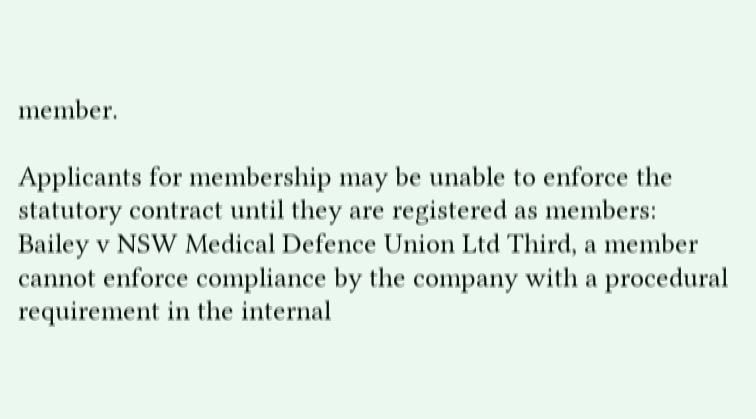member.

Applicants for membership may be unable to enforce the statutory contract until they are registered as members: Bailey v NSW Medical Defence Union Ltd Third, a member cannot enforce compliance by the company with a procedural requirement in the internal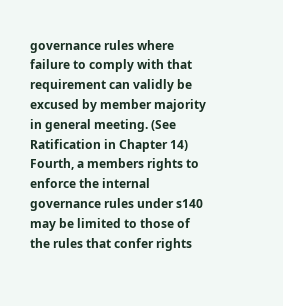governance rules where failure to comply with that requirement can validly be excused by member majority in general meeting. (See Ratification in Chapter 14) Fourth, a members rights to enforce the internal governance rules under s140 may be limited to those of the rules that confer rights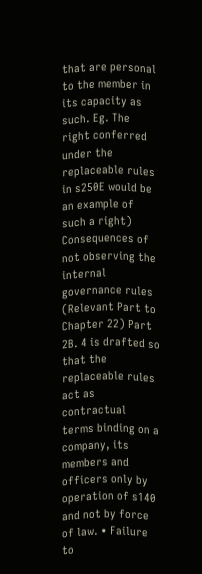that are personal to the member in its capacity as such. Eg. The right conferred under the replaceable rules in s250E would be an example of such a right) Consequences of not observing the internal governance rules (Relevant Part to Chapter 22) Part 2B. 4 is drafted so that the replaceable rules act as contractual terms binding on a company, its members and officers only by operation of s140 and not by force of law. • Failure to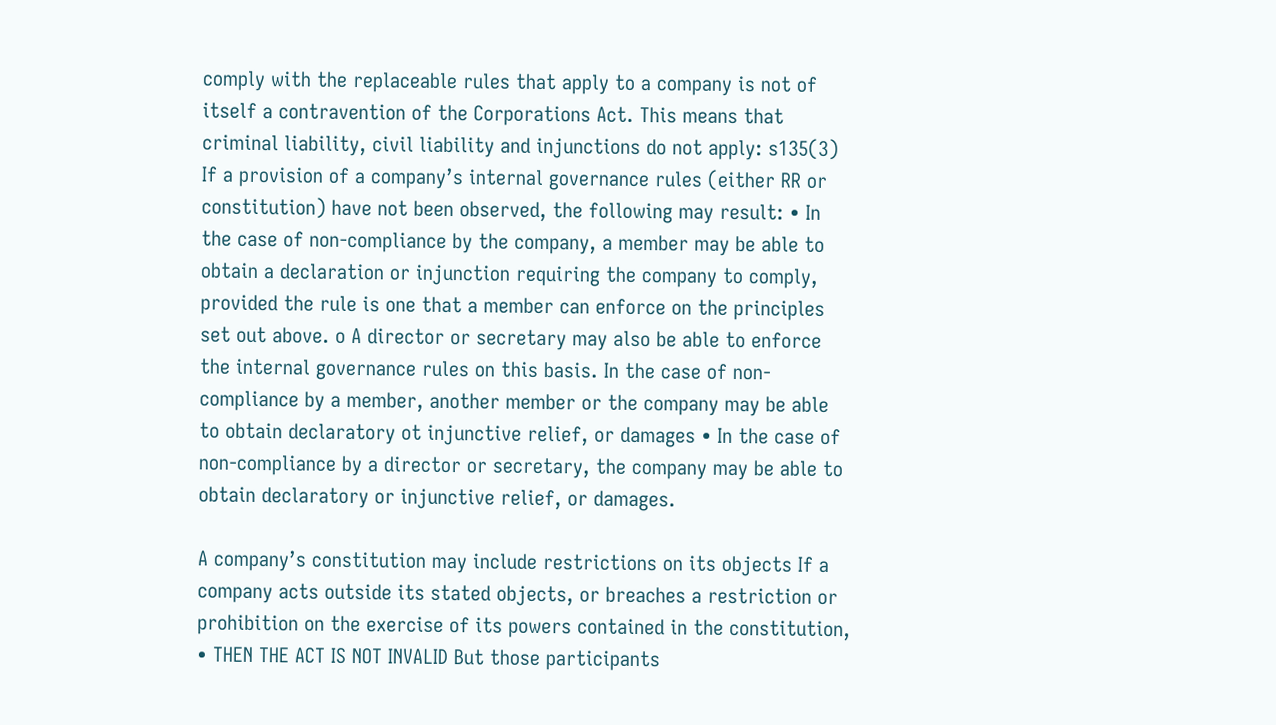comply with the replaceable rules that apply to a company is not of itself a contravention of the Corporations Act. This means that criminal liability, civil liability and injunctions do not apply: s135(3) If a provision of a company’s internal governance rules (either RR or constitution) have not been observed, the following may result: • In the case of non-compliance by the company, a member may be able to obtain a declaration or injunction requiring the company to comply, provided the rule is one that a member can enforce on the principles set out above. o A director or secretary may also be able to enforce the internal governance rules on this basis. In the case of non-compliance by a member, another member or the company may be able to obtain declaratory ot injunctive relief, or damages • In the case of non-compliance by a director or secretary, the company may be able to obtain declaratory or injunctive relief, or damages.

A company’s constitution may include restrictions on its objects If a company acts outside its stated objects, or breaches a restriction or prohibition on the exercise of its powers contained in the constitution, • THEN THE ACT IS NOT INVALID But those participants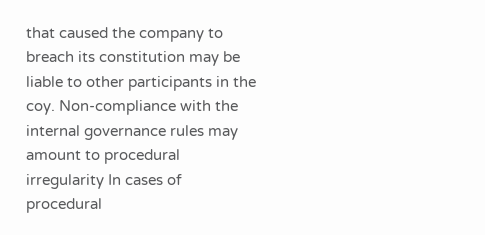that caused the company to breach its constitution may be liable to other participants in the coy. Non-compliance with the internal governance rules may amount to procedural irregularity In cases of procedural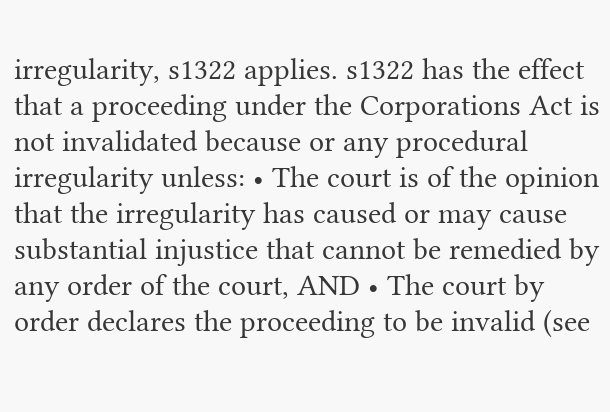irregularity, s1322 applies. s1322 has the effect that a proceeding under the Corporations Act is not invalidated because or any procedural irregularity unless: • The court is of the opinion that the irregularity has caused or may cause substantial injustice that cannot be remedied by any order of the court, AND • The court by order declares the proceeding to be invalid (see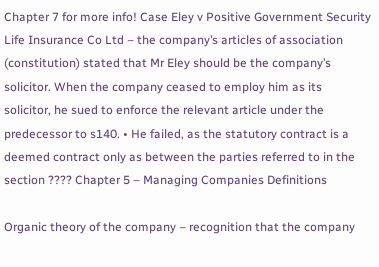Chapter 7 for more info! Case Eley v Positive Government Security Life Insurance Co Ltd – the company’s articles of association (constitution) stated that Mr Eley should be the company’s solicitor. When the company ceased to employ him as its solicitor, he sued to enforce the relevant article under the predecessor to s140. • He failed, as the statutory contract is a deemed contract only as between the parties referred to in the section ???? Chapter 5 – Managing Companies Definitions

Organic theory of the company – recognition that the company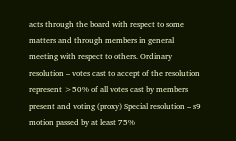acts through the board with respect to some matters and through members in general meeting with respect to others. Ordinary resolution – votes cast to accept of the resolution represent >50% of all votes cast by members present and voting (proxy) Special resolution – s9 motion passed by at least 75%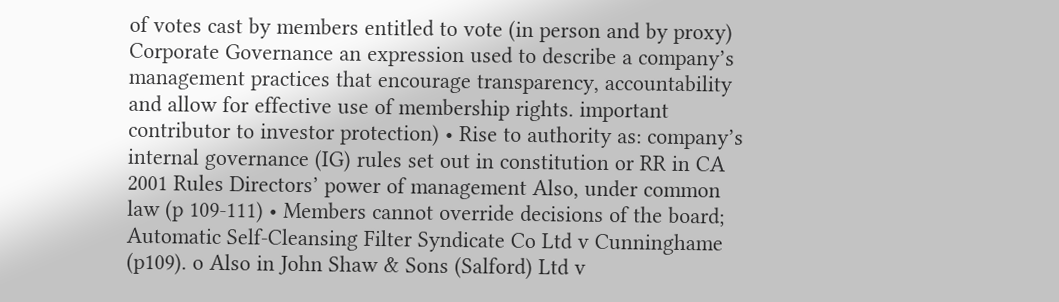of votes cast by members entitled to vote (in person and by proxy) Corporate Governance an expression used to describe a company’s management practices that encourage transparency, accountability and allow for effective use of membership rights. important contributor to investor protection) • Rise to authority as: company’s internal governance (IG) rules set out in constitution or RR in CA 2001 Rules Directors’ power of management Also, under common law (p 109-111) • Members cannot override decisions of the board; Automatic Self-Cleansing Filter Syndicate Co Ltd v Cunninghame (p109). o Also in John Shaw & Sons (Salford) Ltd v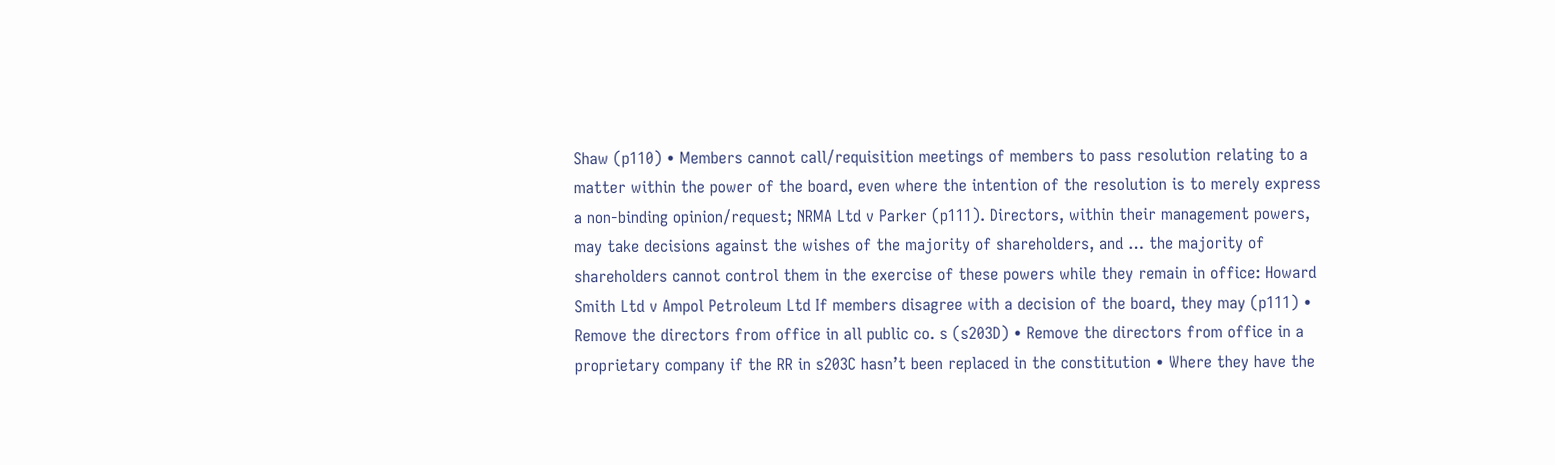Shaw (p110) • Members cannot call/requisition meetings of members to pass resolution relating to a matter within the power of the board, even where the intention of the resolution is to merely express a non-binding opinion/request; NRMA Ltd v Parker (p111). Directors, within their management powers, may take decisions against the wishes of the majority of shareholders, and … the majority of shareholders cannot control them in the exercise of these powers while they remain in office: Howard Smith Ltd v Ampol Petroleum Ltd If members disagree with a decision of the board, they may (p111) • Remove the directors from office in all public co. s (s203D) • Remove the directors from office in a proprietary company if the RR in s203C hasn’t been replaced in the constitution • Where they have the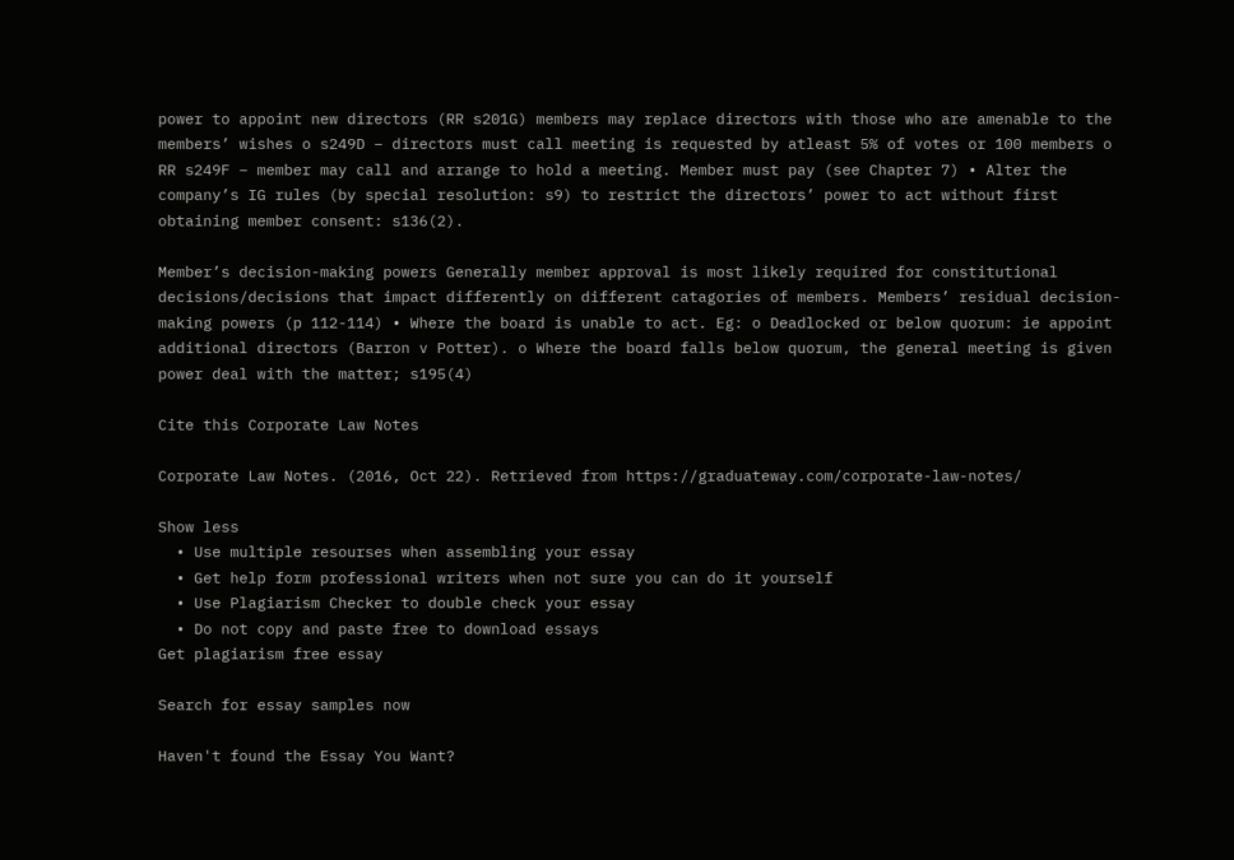power to appoint new directors (RR s201G) members may replace directors with those who are amenable to the members’ wishes o s249D – directors must call meeting is requested by atleast 5% of votes or 100 members o RR s249F – member may call and arrange to hold a meeting. Member must pay (see Chapter 7) • Alter the company’s IG rules (by special resolution: s9) to restrict the directors’ power to act without first obtaining member consent: s136(2).

Member’s decision-making powers Generally member approval is most likely required for constitutional decisions/decisions that impact differently on different catagories of members. Members’ residual decision-making powers (p 112-114) • Where the board is unable to act. Eg: o Deadlocked or below quorum: ie appoint additional directors (Barron v Potter). o Where the board falls below quorum, the general meeting is given power deal with the matter; s195(4)

Cite this Corporate Law Notes

Corporate Law Notes. (2016, Oct 22). Retrieved from https://graduateway.com/corporate-law-notes/

Show less
  • Use multiple resourses when assembling your essay
  • Get help form professional writers when not sure you can do it yourself
  • Use Plagiarism Checker to double check your essay
  • Do not copy and paste free to download essays
Get plagiarism free essay

Search for essay samples now

Haven't found the Essay You Want?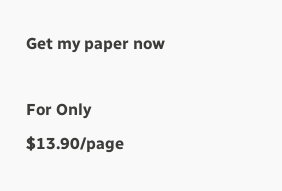Get my paper now

For Only $13.90/page